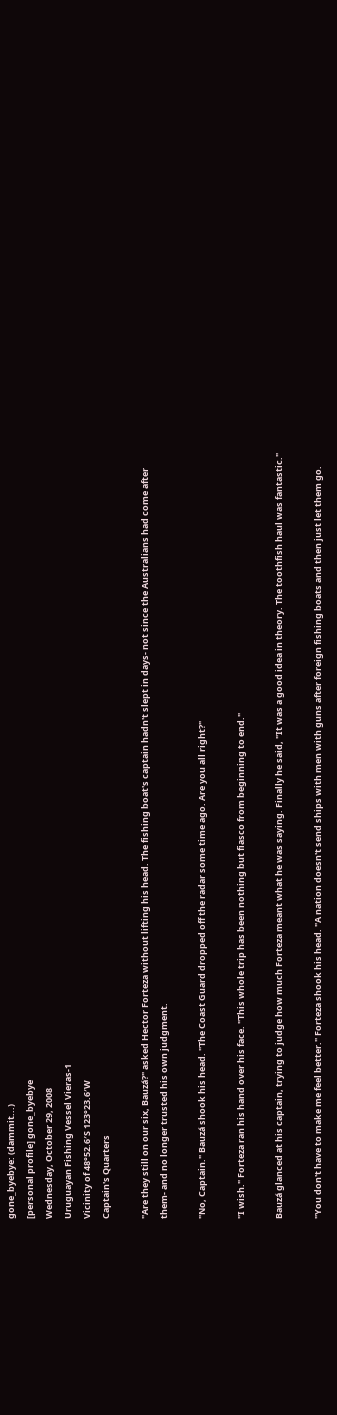gone_byebye: (dammit...)
[personal profile] gone_byebye
Wednesday, October 29, 2008
Uruguayan Fishing Vessel Vieras-1
Vicinity of 48°52.6′S 123°23.6′W
Captain's Quarters

"Are they still on our six, Bauzá?" asked Hector Forteza without lifting his head. The fishing boat's captain hadn't slept in days- not since the Australians had come after them- and no longer trusted his own judgment.

"No, Captain." Bauzá shook his head. "The Coast Guard dropped off the radar some time ago. Are you all right?"

"I wish." Forteza ran his hand over his face. "This whole trip has been nothing but fiasco from beginning to end."

Bauzá glanced at his captain, trying to judge how much Forteza meant what he was saying. Finally he said, "It was a good idea in theory. The toothfish haul was fantastic."

"You don't have to make me feel better." Forteza shook his head. "A nation doesn't send ships with men with guns after foreign fishing boats and then just let them go.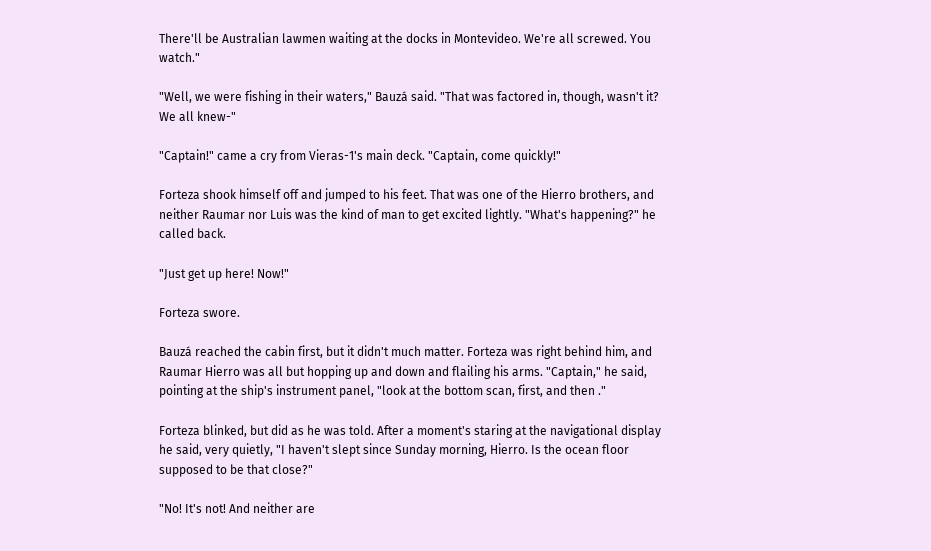There'll be Australian lawmen waiting at the docks in Montevideo. We're all screwed. You watch."

"Well, we were fishing in their waters," Bauzá said. "That was factored in, though, wasn't it? We all knew-"

"Captain!" came a cry from Vieras-1's main deck. "Captain, come quickly!"

Forteza shook himself off and jumped to his feet. That was one of the Hierro brothers, and neither Raumar nor Luis was the kind of man to get excited lightly. "What's happening?" he called back.

"Just get up here! Now!"

Forteza swore.

Bauzá reached the cabin first, but it didn't much matter. Forteza was right behind him, and Raumar Hierro was all but hopping up and down and flailing his arms. "Captain," he said, pointing at the ship's instrument panel, "look at the bottom scan, first, and then ."

Forteza blinked, but did as he was told. After a moment's staring at the navigational display he said, very quietly, "I haven't slept since Sunday morning, Hierro. Is the ocean floor supposed to be that close?"

"No! It's not! And neither are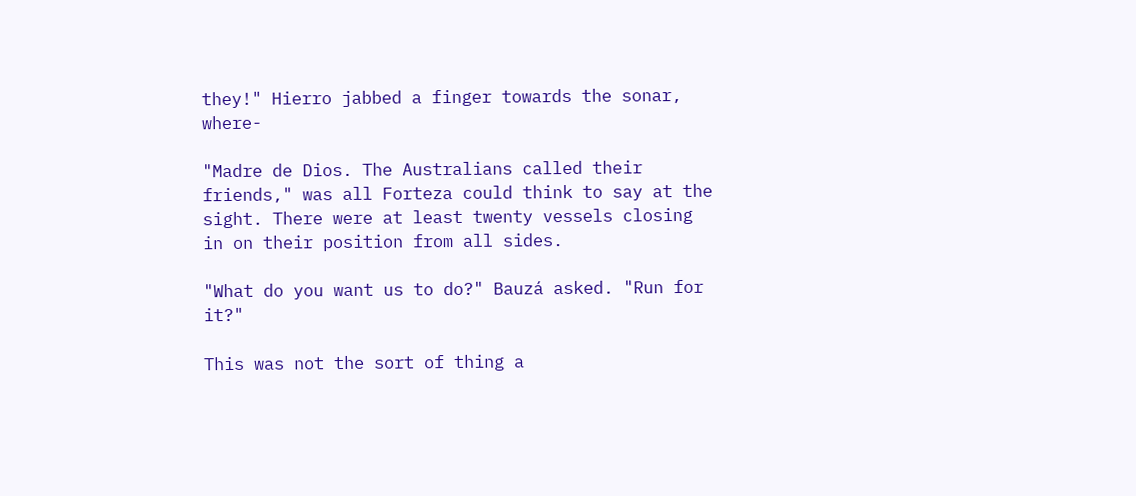they!" Hierro jabbed a finger towards the sonar, where-

"Madre de Dios. The Australians called their friends," was all Forteza could think to say at the sight. There were at least twenty vessels closing in on their position from all sides.

"What do you want us to do?" Bauzá asked. "Run for it?"

This was not the sort of thing a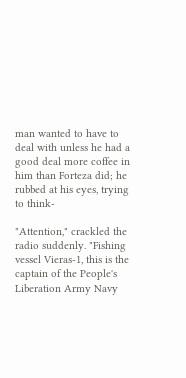man wanted to have to deal with unless he had a good deal more coffee in him than Forteza did; he rubbed at his eyes, trying to think-

"Attention," crackled the radio suddenly. "Fishing vessel Vieras-1, this is the captain of the People's Liberation Army Navy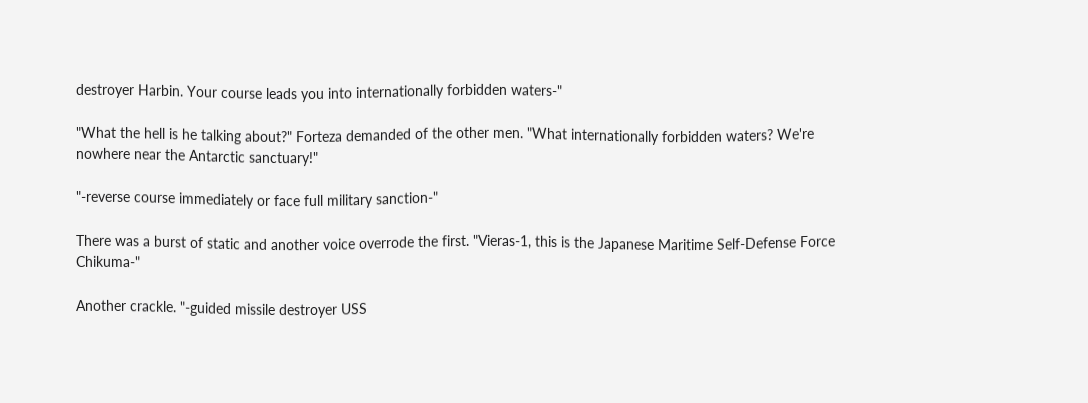destroyer Harbin. Your course leads you into internationally forbidden waters-"

"What the hell is he talking about?" Forteza demanded of the other men. "What internationally forbidden waters? We're nowhere near the Antarctic sanctuary!"

"-reverse course immediately or face full military sanction-"

There was a burst of static and another voice overrode the first. "Vieras-1, this is the Japanese Maritime Self-Defense Force Chikuma-"

Another crackle. "-guided missile destroyer USS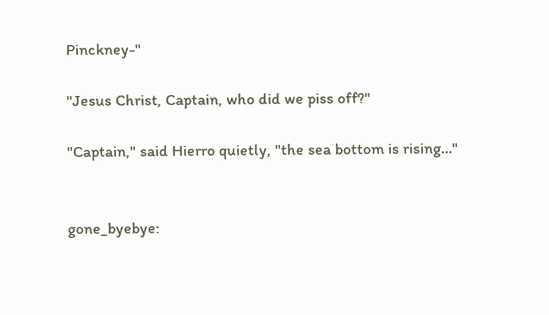Pinckney-"

"Jesus Christ, Captain, who did we piss off?"

"Captain," said Hierro quietly, "the sea bottom is rising…"


gone_byebye: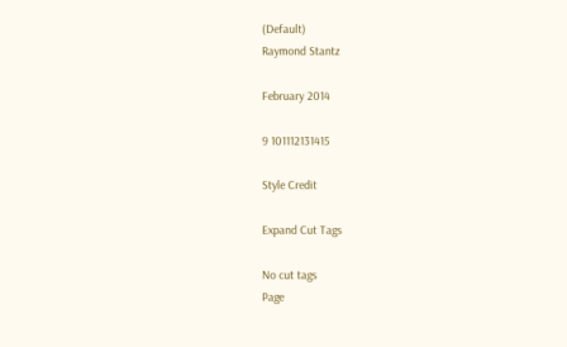(Default)
Raymond Stantz

February 2014

9 101112131415

Style Credit

Expand Cut Tags

No cut tags
Page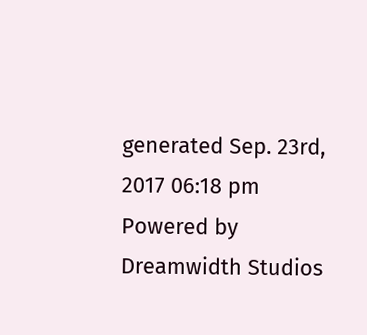generated Sep. 23rd, 2017 06:18 pm
Powered by Dreamwidth Studios